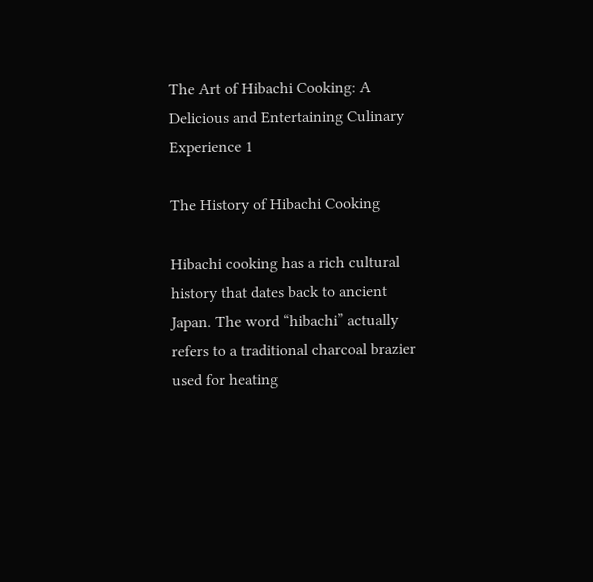The Art of Hibachi Cooking: A Delicious and Entertaining Culinary Experience 1

The History of Hibachi Cooking

Hibachi cooking has a rich cultural history that dates back to ancient Japan. The word “hibachi” actually refers to a traditional charcoal brazier used for heating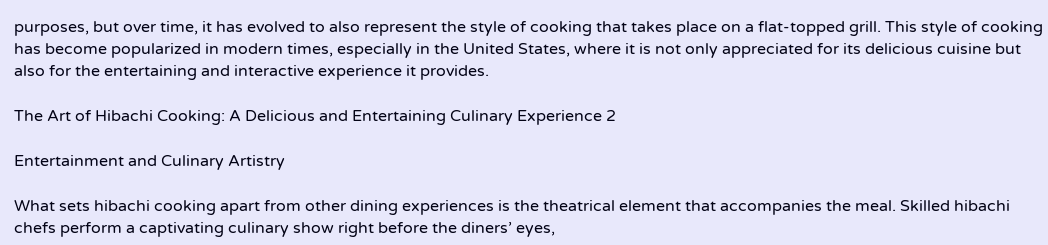purposes, but over time, it has evolved to also represent the style of cooking that takes place on a flat-topped grill. This style of cooking has become popularized in modern times, especially in the United States, where it is not only appreciated for its delicious cuisine but also for the entertaining and interactive experience it provides.

The Art of Hibachi Cooking: A Delicious and Entertaining Culinary Experience 2

Entertainment and Culinary Artistry

What sets hibachi cooking apart from other dining experiences is the theatrical element that accompanies the meal. Skilled hibachi chefs perform a captivating culinary show right before the diners’ eyes,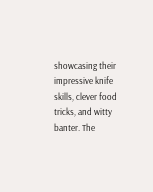showcasing their impressive knife skills, clever food tricks, and witty banter. The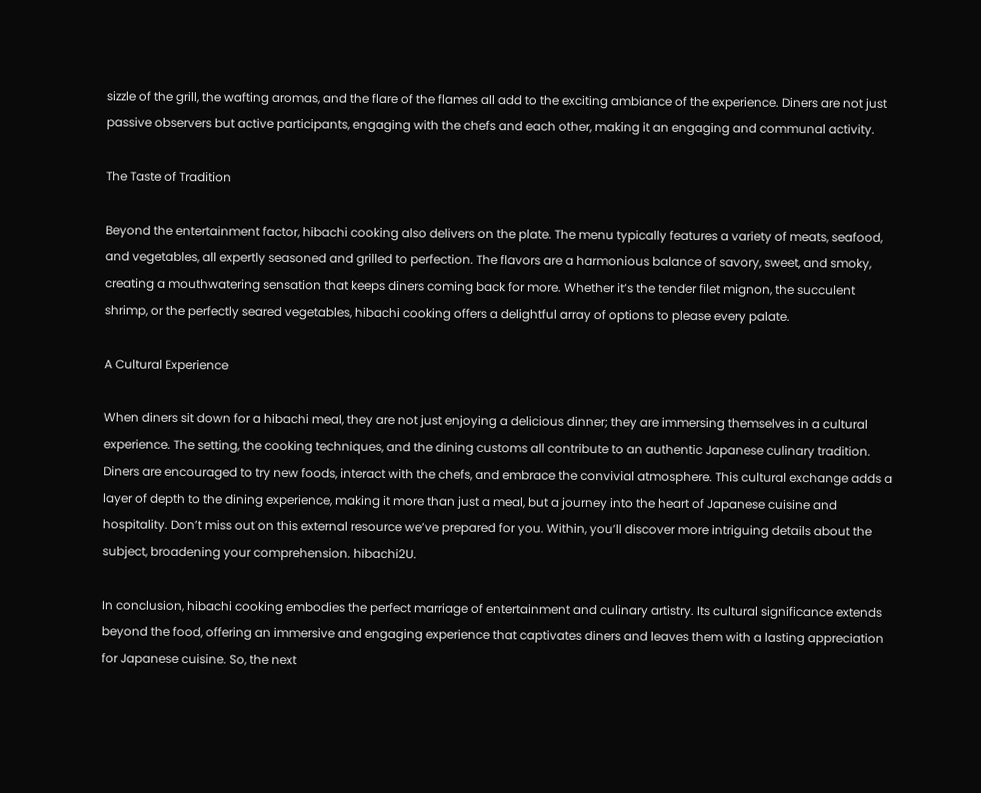sizzle of the grill, the wafting aromas, and the flare of the flames all add to the exciting ambiance of the experience. Diners are not just passive observers but active participants, engaging with the chefs and each other, making it an engaging and communal activity.

The Taste of Tradition

Beyond the entertainment factor, hibachi cooking also delivers on the plate. The menu typically features a variety of meats, seafood, and vegetables, all expertly seasoned and grilled to perfection. The flavors are a harmonious balance of savory, sweet, and smoky, creating a mouthwatering sensation that keeps diners coming back for more. Whether it’s the tender filet mignon, the succulent shrimp, or the perfectly seared vegetables, hibachi cooking offers a delightful array of options to please every palate.

A Cultural Experience

When diners sit down for a hibachi meal, they are not just enjoying a delicious dinner; they are immersing themselves in a cultural experience. The setting, the cooking techniques, and the dining customs all contribute to an authentic Japanese culinary tradition. Diners are encouraged to try new foods, interact with the chefs, and embrace the convivial atmosphere. This cultural exchange adds a layer of depth to the dining experience, making it more than just a meal, but a journey into the heart of Japanese cuisine and hospitality. Don’t miss out on this external resource we’ve prepared for you. Within, you’ll discover more intriguing details about the subject, broadening your comprehension. hibachi2U.

In conclusion, hibachi cooking embodies the perfect marriage of entertainment and culinary artistry. Its cultural significance extends beyond the food, offering an immersive and engaging experience that captivates diners and leaves them with a lasting appreciation for Japanese cuisine. So, the next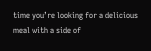time you’re looking for a delicious meal with a side of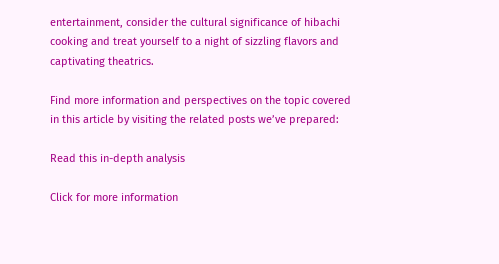entertainment, consider the cultural significance of hibachi cooking and treat yourself to a night of sizzling flavors and captivating theatrics.

Find more information and perspectives on the topic covered in this article by visiting the related posts we’ve prepared:

Read this in-depth analysis

Click for more information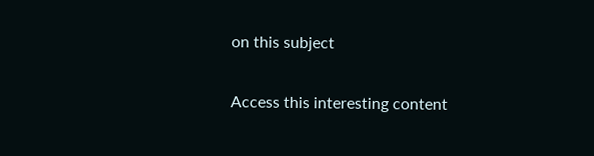on this subject

Access this interesting content